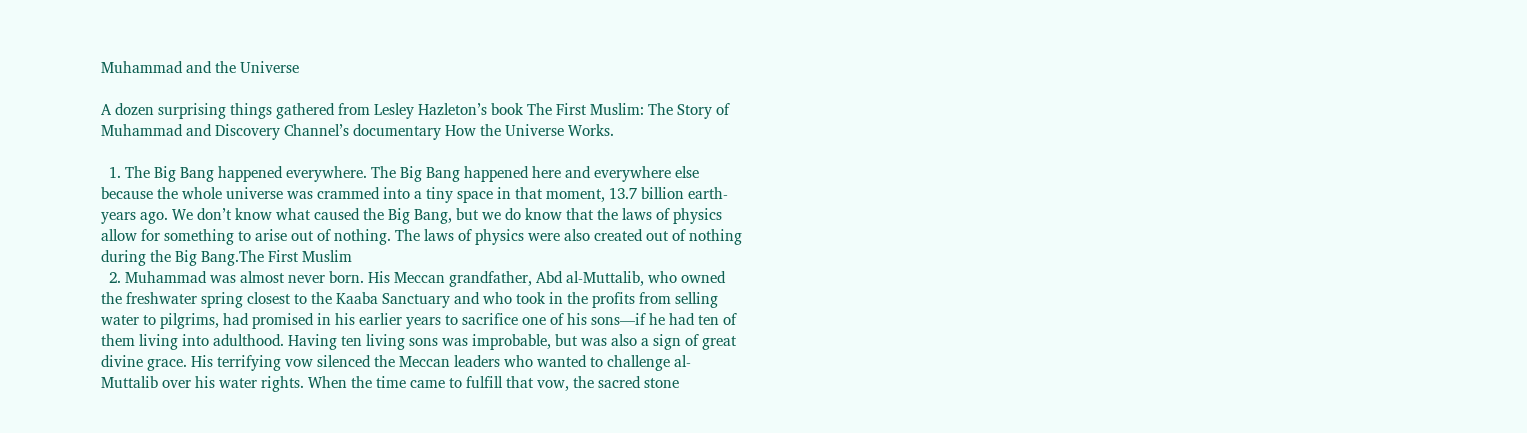Muhammad and the Universe

A dozen surprising things gathered from Lesley Hazleton’s book The First Muslim: The Story of Muhammad and Discovery Channel’s documentary How the Universe Works.

  1. The Big Bang happened everywhere. The Big Bang happened here and everywhere else because the whole universe was crammed into a tiny space in that moment, 13.7 billion earth-years ago. We don’t know what caused the Big Bang, but we do know that the laws of physics allow for something to arise out of nothing. The laws of physics were also created out of nothing during the Big Bang.The First Muslim
  2. Muhammad was almost never born. His Meccan grandfather, Abd al-Muttalib, who owned the freshwater spring closest to the Kaaba Sanctuary and who took in the profits from selling water to pilgrims, had promised in his earlier years to sacrifice one of his sons—if he had ten of them living into adulthood. Having ten living sons was improbable, but was also a sign of great divine grace. His terrifying vow silenced the Meccan leaders who wanted to challenge al-Muttalib over his water rights. When the time came to fulfill that vow, the sacred stone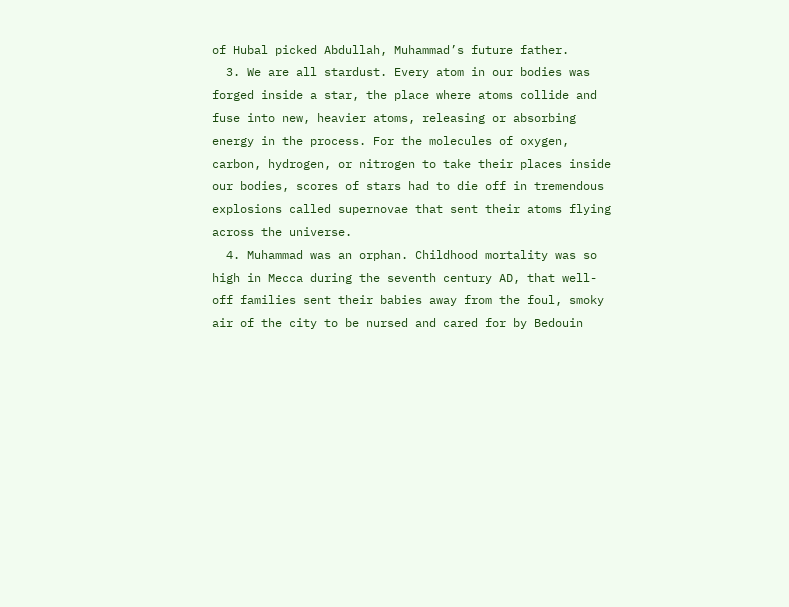of Hubal picked Abdullah, Muhammad’s future father.
  3. We are all stardust. Every atom in our bodies was forged inside a star, the place where atoms collide and fuse into new, heavier atoms, releasing or absorbing energy in the process. For the molecules of oxygen, carbon, hydrogen, or nitrogen to take their places inside our bodies, scores of stars had to die off in tremendous explosions called supernovae that sent their atoms flying across the universe.
  4. Muhammad was an orphan. Childhood mortality was so high in Mecca during the seventh century AD, that well-off families sent their babies away from the foul, smoky air of the city to be nursed and cared for by Bedouin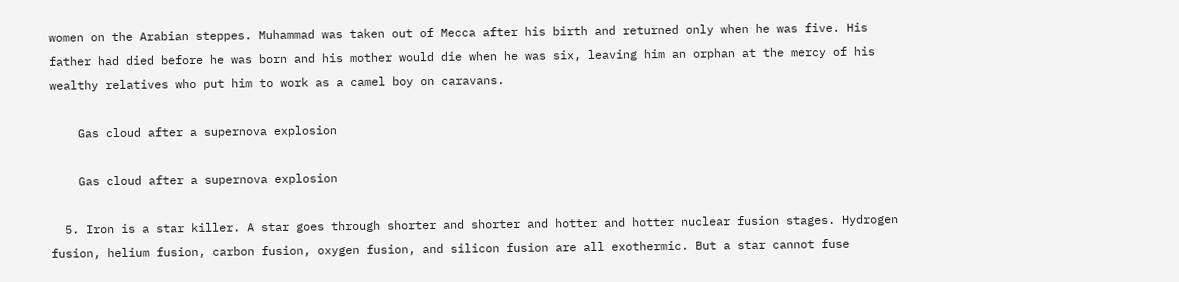women on the Arabian steppes. Muhammad was taken out of Mecca after his birth and returned only when he was five. His father had died before he was born and his mother would die when he was six, leaving him an orphan at the mercy of his wealthy relatives who put him to work as a camel boy on caravans.

    Gas cloud after a supernova explosion

    Gas cloud after a supernova explosion

  5. Iron is a star killer. A star goes through shorter and shorter and hotter and hotter nuclear fusion stages. Hydrogen fusion, helium fusion, carbon fusion, oxygen fusion, and silicon fusion are all exothermic. But a star cannot fuse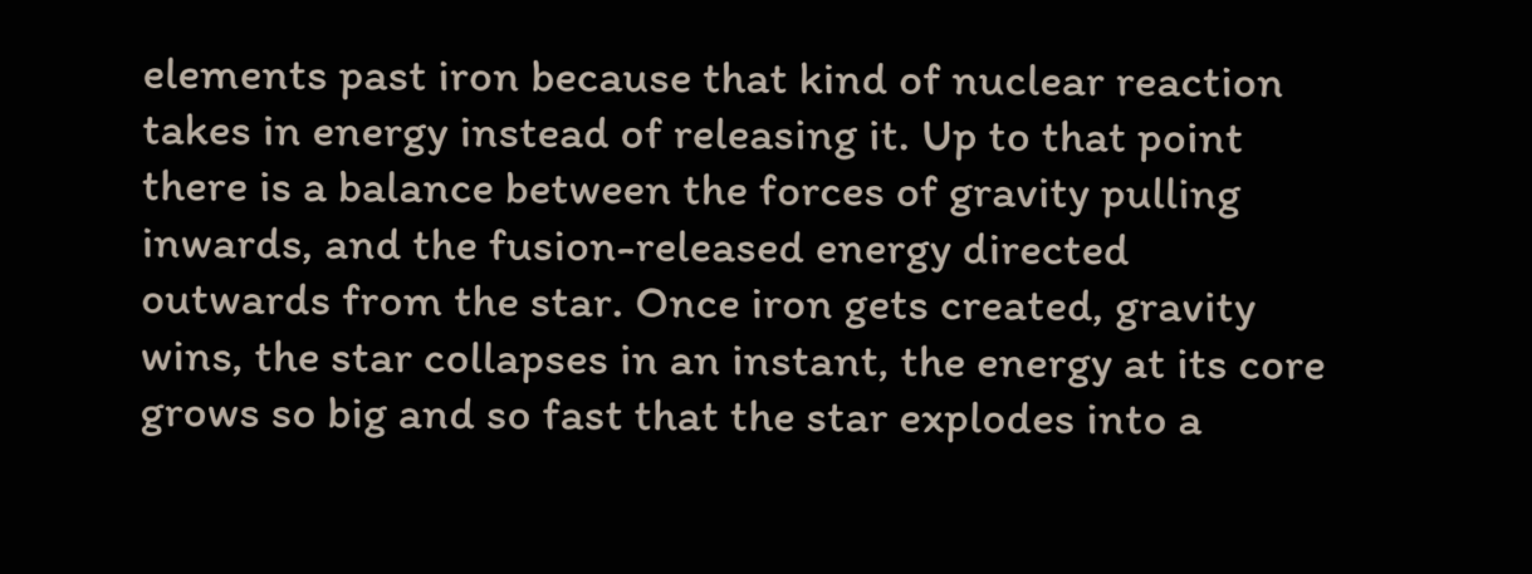elements past iron because that kind of nuclear reaction takes in energy instead of releasing it. Up to that point there is a balance between the forces of gravity pulling inwards, and the fusion-released energy directed outwards from the star. Once iron gets created, gravity wins, the star collapses in an instant, the energy at its core grows so big and so fast that the star explodes into a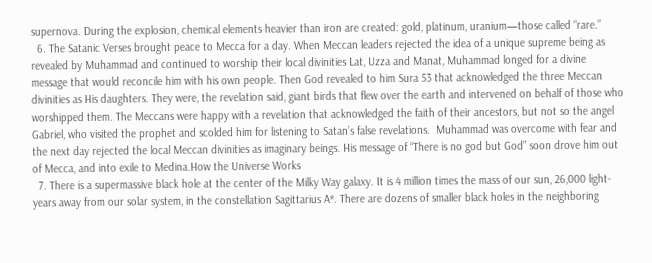supernova. During the explosion, chemical elements heavier than iron are created: gold, platinum, uranium—those called “rare.”
  6. The Satanic Verses brought peace to Mecca for a day. When Meccan leaders rejected the idea of a unique supreme being as revealed by Muhammad and continued to worship their local divinities Lat, Uzza and Manat, Muhammad longed for a divine message that would reconcile him with his own people. Then God revealed to him Sura 53 that acknowledged the three Meccan divinities as His daughters. They were, the revelation said, giant birds that flew over the earth and intervened on behalf of those who worshipped them. The Meccans were happy with a revelation that acknowledged the faith of their ancestors, but not so the angel Gabriel, who visited the prophet and scolded him for listening to Satan’s false revelations.  Muhammad was overcome with fear and the next day rejected the local Meccan divinities as imaginary beings. His message of “There is no god but God” soon drove him out of Mecca, and into exile to Medina.How the Universe Works
  7. There is a supermassive black hole at the center of the Milky Way galaxy. It is 4 million times the mass of our sun, 26,000 light-years away from our solar system, in the constellation Sagittarius A*. There are dozens of smaller black holes in the neighboring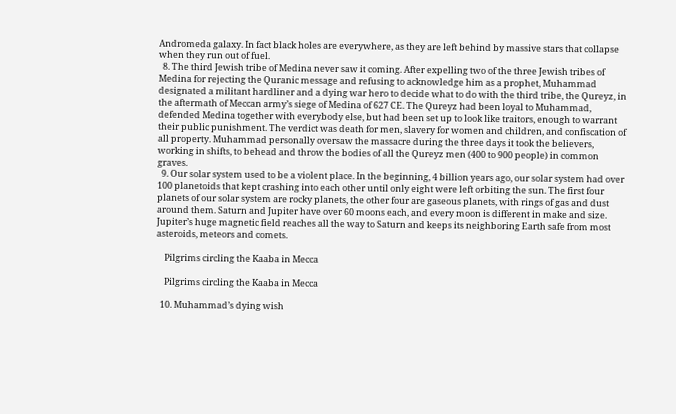Andromeda galaxy. In fact black holes are everywhere, as they are left behind by massive stars that collapse when they run out of fuel.
  8. The third Jewish tribe of Medina never saw it coming. After expelling two of the three Jewish tribes of Medina for rejecting the Quranic message and refusing to acknowledge him as a prophet, Muhammad designated a militant hardliner and a dying war hero to decide what to do with the third tribe, the Qureyz, in the aftermath of Meccan army’s siege of Medina of 627 CE. The Qureyz had been loyal to Muhammad, defended Medina together with everybody else, but had been set up to look like traitors, enough to warrant their public punishment. The verdict was death for men, slavery for women and children, and confiscation of all property. Muhammad personally oversaw the massacre during the three days it took the believers, working in shifts, to behead and throw the bodies of all the Qureyz men (400 to 900 people) in common graves.
  9. Our solar system used to be a violent place. In the beginning, 4 billion years ago, our solar system had over 100 planetoids that kept crashing into each other until only eight were left orbiting the sun. The first four planets of our solar system are rocky planets, the other four are gaseous planets, with rings of gas and dust around them. Saturn and Jupiter have over 60 moons each, and every moon is different in make and size. Jupiter’s huge magnetic field reaches all the way to Saturn and keeps its neighboring Earth safe from most asteroids, meteors and comets.

    Pilgrims circling the Kaaba in Mecca

    Pilgrims circling the Kaaba in Mecca

  10. Muhammad’s dying wish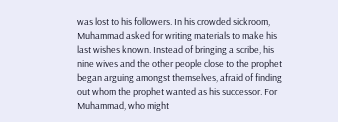was lost to his followers. In his crowded sickroom, Muhammad asked for writing materials to make his last wishes known. Instead of bringing a scribe, his nine wives and the other people close to the prophet began arguing amongst themselves, afraid of finding out whom the prophet wanted as his successor. For Muhammad, who might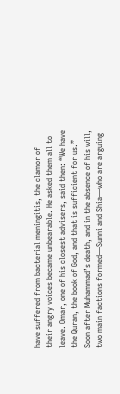have suffered from bacterial meningitis, the clamor of their angry voices became unbearable. He asked them all to leave. Omar, one of his closest advisers, said then: “We have the Quran, the book of God, and that is sufficient for us.” Soon after Muhammad’s death, and in the absence of his will, two main factions formed—Sunni and Shia—who are arguing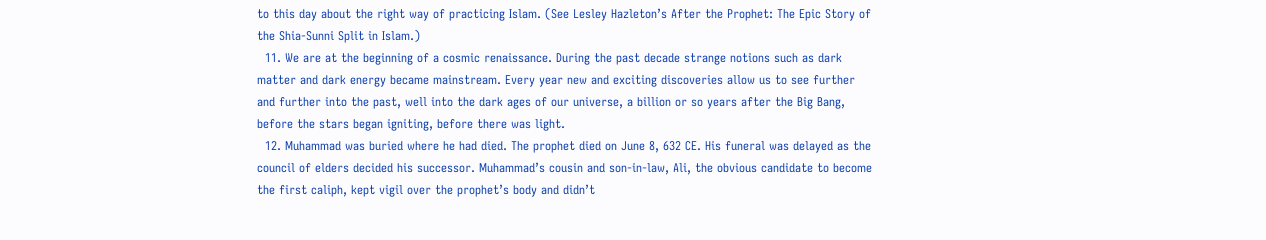to this day about the right way of practicing Islam. (See Lesley Hazleton’s After the Prophet: The Epic Story of the Shia-Sunni Split in Islam.)
  11. We are at the beginning of a cosmic renaissance. During the past decade strange notions such as dark matter and dark energy became mainstream. Every year new and exciting discoveries allow us to see further and further into the past, well into the dark ages of our universe, a billion or so years after the Big Bang, before the stars began igniting, before there was light.
  12. Muhammad was buried where he had died. The prophet died on June 8, 632 CE. His funeral was delayed as the council of elders decided his successor. Muhammad’s cousin and son-in-law, Ali, the obvious candidate to become the first caliph, kept vigil over the prophet’s body and didn’t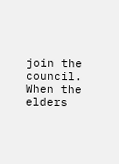join the council. When the elders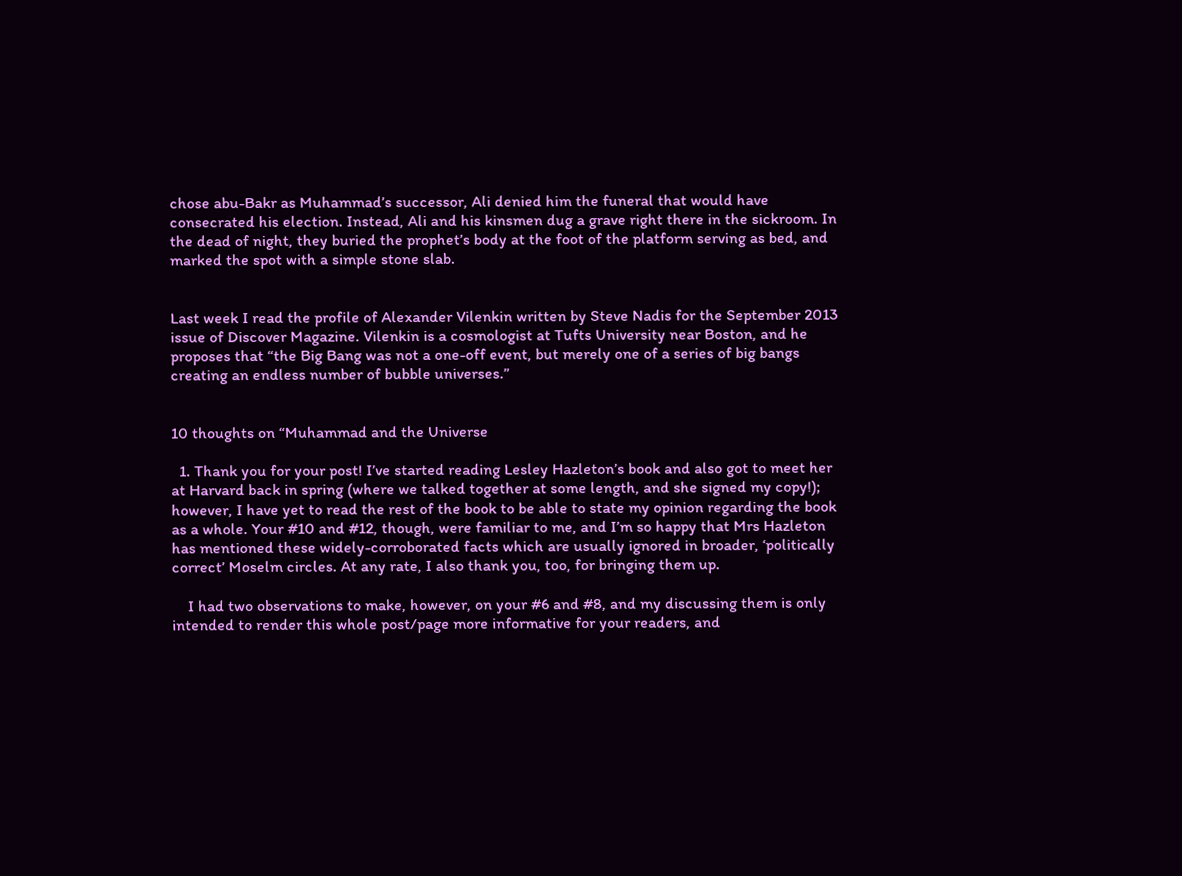chose abu-Bakr as Muhammad’s successor, Ali denied him the funeral that would have consecrated his election. Instead, Ali and his kinsmen dug a grave right there in the sickroom. In the dead of night, they buried the prophet’s body at the foot of the platform serving as bed, and marked the spot with a simple stone slab.


Last week I read the profile of Alexander Vilenkin written by Steve Nadis for the September 2013 issue of Discover Magazine. Vilenkin is a cosmologist at Tufts University near Boston, and he proposes that “the Big Bang was not a one-off event, but merely one of a series of big bangs creating an endless number of bubble universes.”


10 thoughts on “Muhammad and the Universe

  1. Thank you for your post! I’ve started reading Lesley Hazleton’s book and also got to meet her at Harvard back in spring (where we talked together at some length, and she signed my copy!); however, I have yet to read the rest of the book to be able to state my opinion regarding the book as a whole. Your #10 and #12, though, were familiar to me, and I’m so happy that Mrs Hazleton has mentioned these widely-corroborated facts which are usually ignored in broader, ‘politically correct’ Moselm circles. At any rate, I also thank you, too, for bringing them up.

    I had two observations to make, however, on your #6 and #8, and my discussing them is only intended to render this whole post/page more informative for your readers, and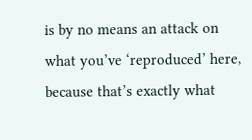is by no means an attack on what you’ve ‘reproduced’ here, because that’s exactly what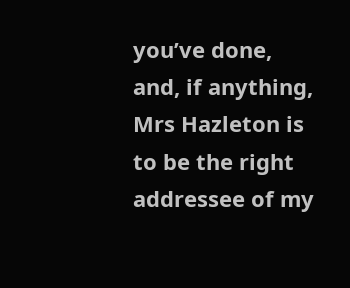you’ve done, and, if anything, Mrs Hazleton is to be the right addressee of my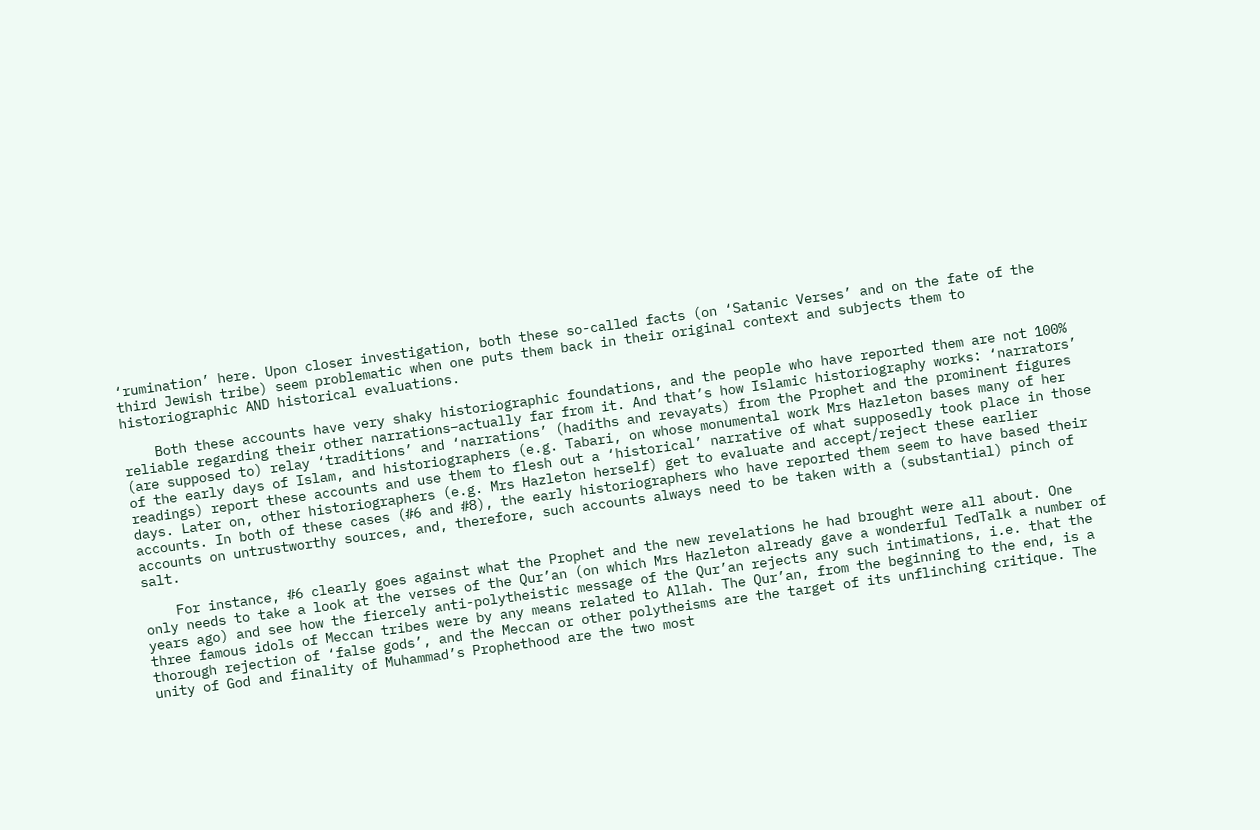‘rumination’ here. Upon closer investigation, both these so-called facts (on ‘Satanic Verses’ and on the fate of the third Jewish tribe) seem problematic when one puts them back in their original context and subjects them to historiographic AND historical evaluations.

    Both these accounts have very shaky historiographic foundations, and the people who have reported them are not 100% reliable regarding their other narrations–actually far from it. And that’s how Islamic historiography works: ‘narrators’ (are supposed to) relay ‘traditions’ and ‘narrations’ (hadiths and revayats) from the Prophet and the prominent figures of the early days of Islam, and historiographers (e.g. Tabari, on whose monumental work Mrs Hazleton bases many of her readings) report these accounts and use them to flesh out a ‘historical’ narrative of what supposedly took place in those days. Later on, other historiographers (e.g. Mrs Hazleton herself) get to evaluate and accept/reject these earlier accounts. In both of these cases (#6 and #8), the early historiographers who have reported them seem to have based their accounts on untrustworthy sources, and, therefore, such accounts always need to be taken with a (substantial) pinch of salt.

    For instance, #6 clearly goes against what the Prophet and the new revelations he had brought were all about. One only needs to take a look at the verses of the Qur’an (on which Mrs Hazleton already gave a wonderful TedTalk a number of years ago) and see how the fiercely anti-polytheistic message of the Qur’an rejects any such intimations, i.e. that the three famous idols of Meccan tribes were by any means related to Allah. The Qur’an, from the beginning to the end, is a thorough rejection of ‘false gods’, and the Meccan or other polytheisms are the target of its unflinching critique. The unity of God and finality of Muhammad’s Prophethood are the two most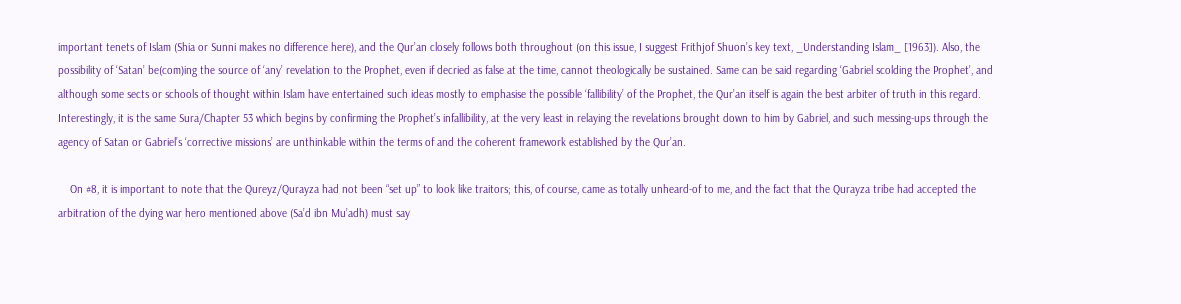important tenets of Islam (Shia or Sunni makes no difference here), and the Qur’an closely follows both throughout (on this issue, I suggest Frithjof Shuon’s key text, _Understanding Islam_ [1963]). Also, the possibility of ‘Satan’ be(com)ing the source of ‘any’ revelation to the Prophet, even if decried as false at the time, cannot theologically be sustained. Same can be said regarding ‘Gabriel scolding the Prophet’, and although some sects or schools of thought within Islam have entertained such ideas mostly to emphasise the possible ‘fallibility’ of the Prophet, the Qur’an itself is again the best arbiter of truth in this regard. Interestingly, it is the same Sura/Chapter 53 which begins by confirming the Prophet’s infallibility, at the very least in relaying the revelations brought down to him by Gabriel, and such messing-ups through the agency of Satan or Gabriel’s ‘corrective missions’ are unthinkable within the terms of and the coherent framework established by the Qur’an.

    On #8, it is important to note that the Qureyz/Qurayza had not been “set up” to look like traitors; this, of course, came as totally unheard-of to me, and the fact that the Qurayza tribe had accepted the arbitration of the dying war hero mentioned above (Sa’d ibn Mu’adh) must say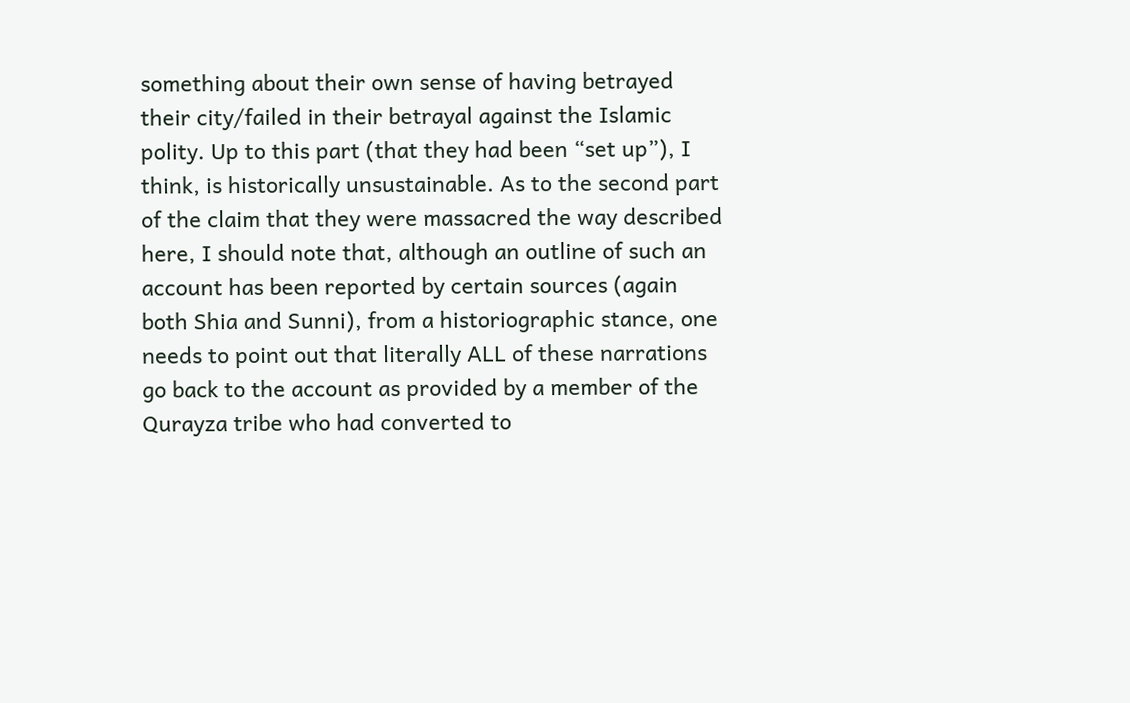something about their own sense of having betrayed their city/failed in their betrayal against the Islamic polity. Up to this part (that they had been “set up”), I think, is historically unsustainable. As to the second part of the claim that they were massacred the way described here, I should note that, although an outline of such an account has been reported by certain sources (again both Shia and Sunni), from a historiographic stance, one needs to point out that literally ALL of these narrations go back to the account as provided by a member of the Qurayza tribe who had converted to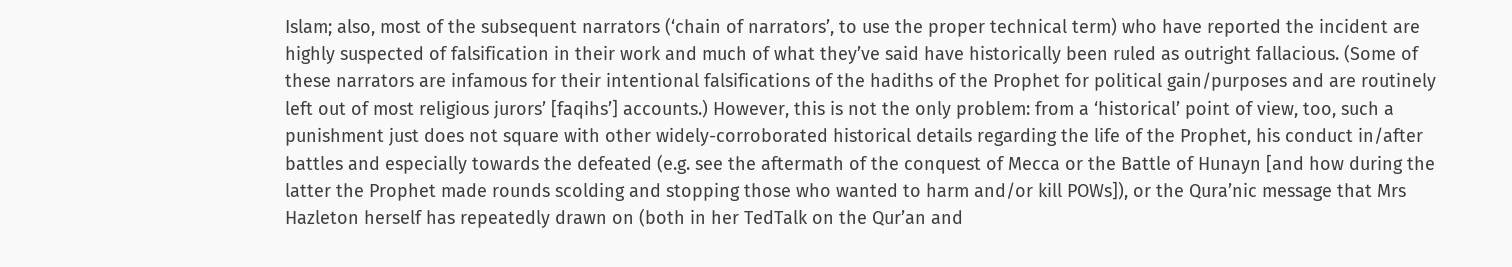Islam; also, most of the subsequent narrators (‘chain of narrators’, to use the proper technical term) who have reported the incident are highly suspected of falsification in their work and much of what they’ve said have historically been ruled as outright fallacious. (Some of these narrators are infamous for their intentional falsifications of the hadiths of the Prophet for political gain/purposes and are routinely left out of most religious jurors’ [faqihs’] accounts.) However, this is not the only problem: from a ‘historical’ point of view, too, such a punishment just does not square with other widely-corroborated historical details regarding the life of the Prophet, his conduct in/after battles and especially towards the defeated (e.g. see the aftermath of the conquest of Mecca or the Battle of Hunayn [and how during the latter the Prophet made rounds scolding and stopping those who wanted to harm and/or kill POWs]), or the Qura’nic message that Mrs Hazleton herself has repeatedly drawn on (both in her TedTalk on the Qur’an and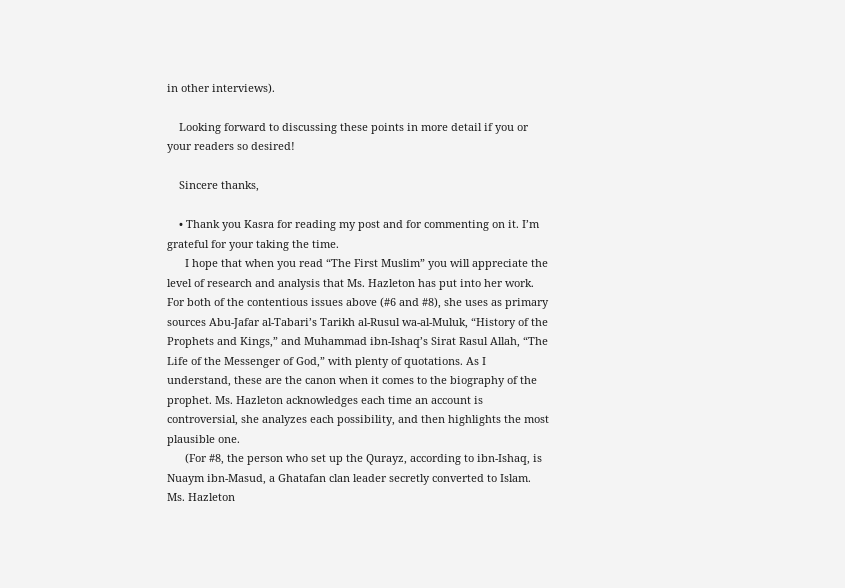in other interviews).

    Looking forward to discussing these points in more detail if you or your readers so desired!

    Sincere thanks,

    • Thank you Kasra for reading my post and for commenting on it. I’m grateful for your taking the time.
      I hope that when you read “The First Muslim” you will appreciate the level of research and analysis that Ms. Hazleton has put into her work. For both of the contentious issues above (#6 and #8), she uses as primary sources Abu-Jafar al-Tabari’s Tarikh al-Rusul wa-al-Muluk, “History of the Prophets and Kings,” and Muhammad ibn-Ishaq’s Sirat Rasul Allah, “The Life of the Messenger of God,” with plenty of quotations. As I understand, these are the canon when it comes to the biography of the prophet. Ms. Hazleton acknowledges each time an account is controversial, she analyzes each possibility, and then highlights the most plausible one.
      (For #8, the person who set up the Qurayz, according to ibn-Ishaq, is Nuaym ibn-Masud, a Ghatafan clan leader secretly converted to Islam. Ms. Hazleton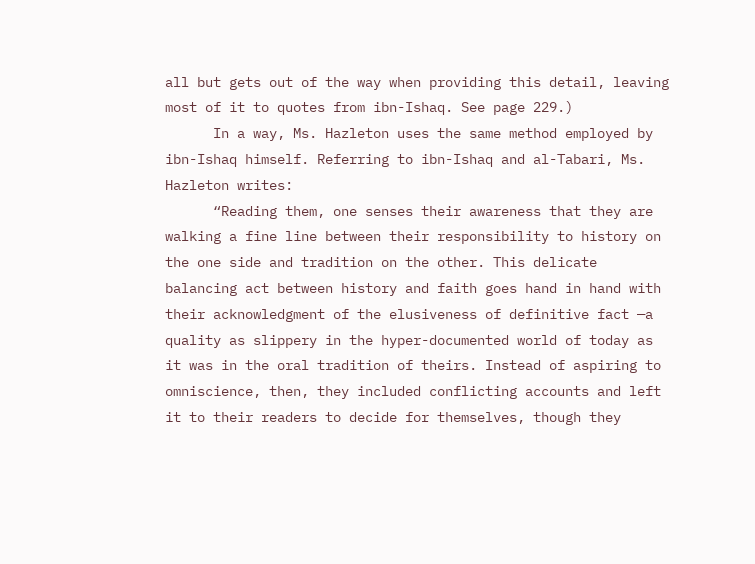all but gets out of the way when providing this detail, leaving most of it to quotes from ibn-Ishaq. See page 229.)
      In a way, Ms. Hazleton uses the same method employed by ibn-Ishaq himself. Referring to ibn-Ishaq and al-Tabari, Ms. Hazleton writes:
      “Reading them, one senses their awareness that they are walking a fine line between their responsibility to history on the one side and tradition on the other. This delicate balancing act between history and faith goes hand in hand with their acknowledgment of the elusiveness of definitive fact —a quality as slippery in the hyper-documented world of today as it was in the oral tradition of theirs. Instead of aspiring to omniscience, then, they included conflicting accounts and left it to their readers to decide for themselves, though they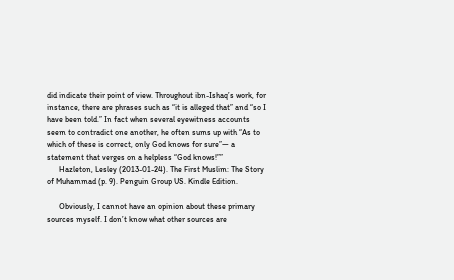did indicate their point of view. Throughout ibn-Ishaq’s work, for instance, there are phrases such as “it is alleged that” and “so I have been told.” In fact when several eyewitness accounts seem to contradict one another, he often sums up with “As to which of these is correct, only God knows for sure”— a statement that verges on a helpless “God knows!””
      Hazleton, Lesley (2013-01-24). The First Muslim: The Story of Muhammad (p. 9). Penguin Group US. Kindle Edition.

      Obviously, I cannot have an opinion about these primary sources myself. I don’t know what other sources are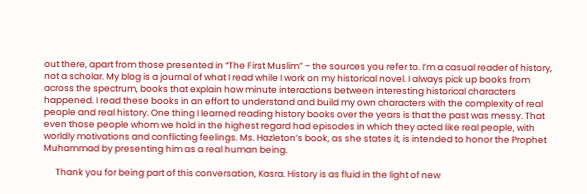out there, apart from those presented in “The First Muslim” – the sources you refer to. I’m a casual reader of history, not a scholar. My blog is a journal of what I read while I work on my historical novel. I always pick up books from across the spectrum, books that explain how minute interactions between interesting historical characters happened. I read these books in an effort to understand and build my own characters with the complexity of real people and real history. One thing I learned reading history books over the years is that the past was messy. That even those people whom we hold in the highest regard had episodes in which they acted like real people, with worldly motivations and conflicting feelings. Ms. Hazleton’s book, as she states it, is intended to honor the Prophet Muhammad by presenting him as a real human being.

      Thank you for being part of this conversation, Kasra. History is as fluid in the light of new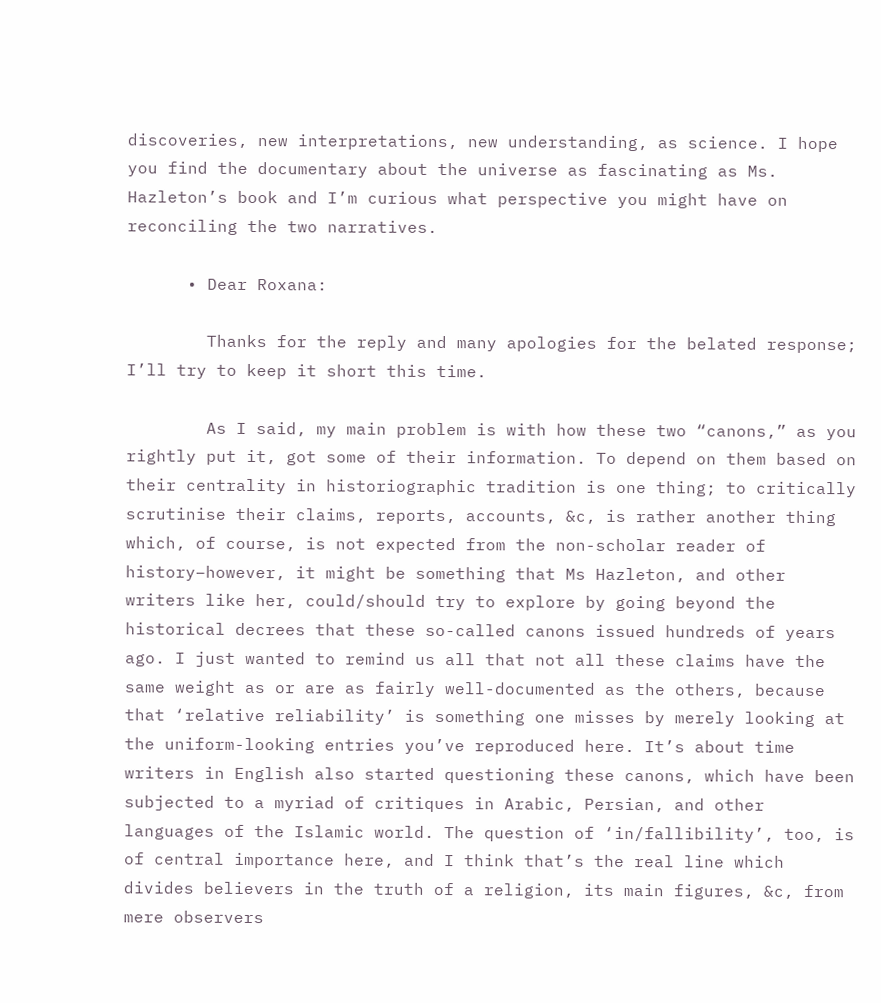discoveries, new interpretations, new understanding, as science. I hope you find the documentary about the universe as fascinating as Ms. Hazleton’s book and I’m curious what perspective you might have on reconciling the two narratives.

      • Dear Roxana:

        Thanks for the reply and many apologies for the belated response; I’ll try to keep it short this time.

        As I said, my main problem is with how these two “canons,” as you rightly put it, got some of their information. To depend on them based on their centrality in historiographic tradition is one thing; to critically scrutinise their claims, reports, accounts, &c, is rather another thing which, of course, is not expected from the non-scholar reader of history–however, it might be something that Ms Hazleton, and other writers like her, could/should try to explore by going beyond the historical decrees that these so-called canons issued hundreds of years ago. I just wanted to remind us all that not all these claims have the same weight as or are as fairly well-documented as the others, because that ‘relative reliability’ is something one misses by merely looking at the uniform-looking entries you’ve reproduced here. It’s about time writers in English also started questioning these canons, which have been subjected to a myriad of critiques in Arabic, Persian, and other languages of the Islamic world. The question of ‘in/fallibility’, too, is of central importance here, and I think that’s the real line which divides believers in the truth of a religion, its main figures, &c, from mere observers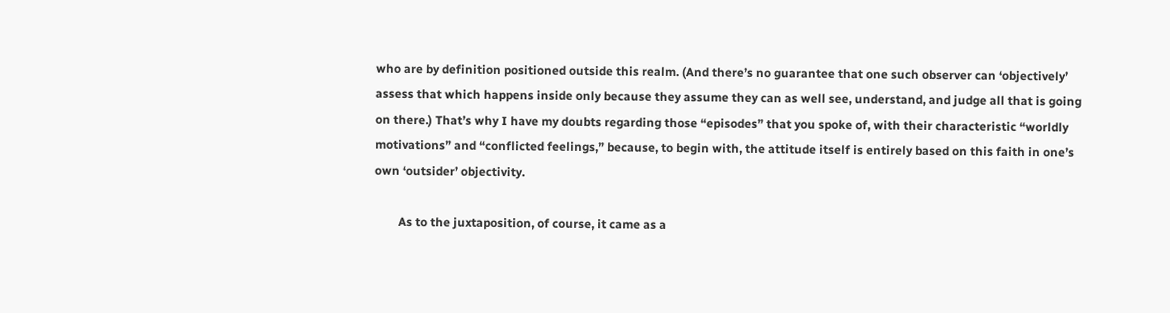who are by definition positioned outside this realm. (And there’s no guarantee that one such observer can ‘objectively’ assess that which happens inside only because they assume they can as well see, understand, and judge all that is going on there.) That’s why I have my doubts regarding those “episodes” that you spoke of, with their characteristic “worldly motivations” and “conflicted feelings,” because, to begin with, the attitude itself is entirely based on this faith in one’s own ‘outsider’ objectivity.

        As to the juxtaposition, of course, it came as a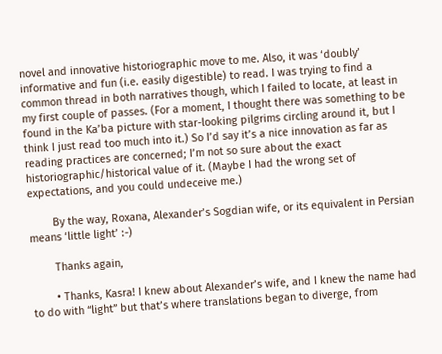novel and innovative historiographic move to me. Also, it was ‘doubly’ informative and fun (i.e. easily digestible) to read. I was trying to find a common thread in both narratives though, which I failed to locate, at least in my first couple of passes. (For a moment, I thought there was something to be found in the Ka’ba picture with star-looking pilgrims circling around it, but I think I just read too much into it.) So I’d say it’s a nice innovation as far as reading practices are concerned; I’m not so sure about the exact historiographic/historical value of it. (Maybe I had the wrong set of expectations, and you could undeceive me.)

        By the way, Roxana, Alexander’s Sogdian wife, or its equivalent in Persian means ‘little light’ :-)

        Thanks again,

        • Thanks, Kasra! I knew about Alexander’s wife, and I knew the name had to do with “light” but that’s where translations began to diverge, from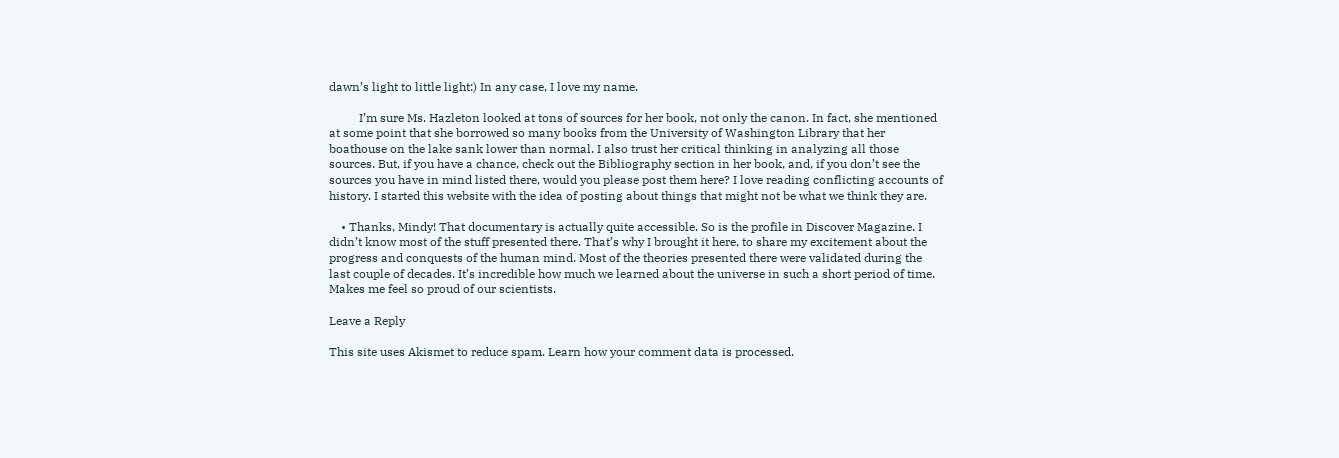dawn’s light to little light:) In any case, I love my name.

          I’m sure Ms. Hazleton looked at tons of sources for her book, not only the canon. In fact, she mentioned at some point that she borrowed so many books from the University of Washington Library that her boathouse on the lake sank lower than normal. I also trust her critical thinking in analyzing all those sources. But, if you have a chance, check out the Bibliography section in her book, and, if you don’t see the sources you have in mind listed there, would you please post them here? I love reading conflicting accounts of history. I started this website with the idea of posting about things that might not be what we think they are.

    • Thanks, Mindy! That documentary is actually quite accessible. So is the profile in Discover Magazine. I didn’t know most of the stuff presented there. That’s why I brought it here, to share my excitement about the progress and conquests of the human mind. Most of the theories presented there were validated during the last couple of decades. It’s incredible how much we learned about the universe in such a short period of time. Makes me feel so proud of our scientists.

Leave a Reply

This site uses Akismet to reduce spam. Learn how your comment data is processed.